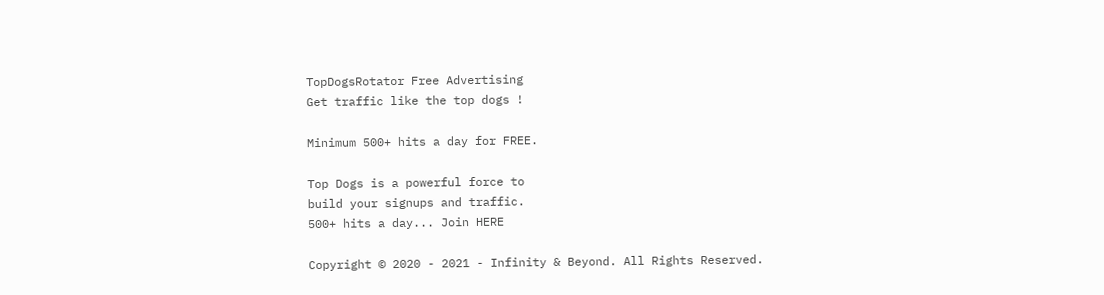TopDogsRotator Free Advertising
Get traffic like the top dogs !

Minimum 500+ hits a day for FREE.

Top Dogs is a powerful force to
build your signups and traffic.
500+ hits a day... Join HERE

Copyright © 2020 - 2021 - Infinity & Beyond. All Rights Reserved.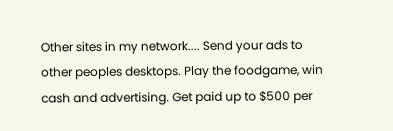Other sites in my network.... Send your ads to other peoples desktops. Play the foodgame, win cash and advertising. Get paid up to $500 per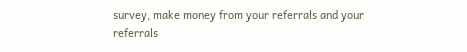survey, make money from your referrals and your referrals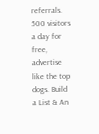referrals. 500 visitors a day for free, advertise like the top dogs. Build a List & An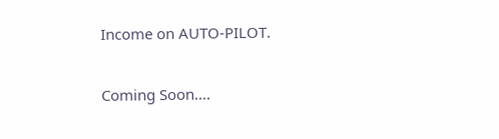Income on AUTO-PILOT.

Coming Soon....